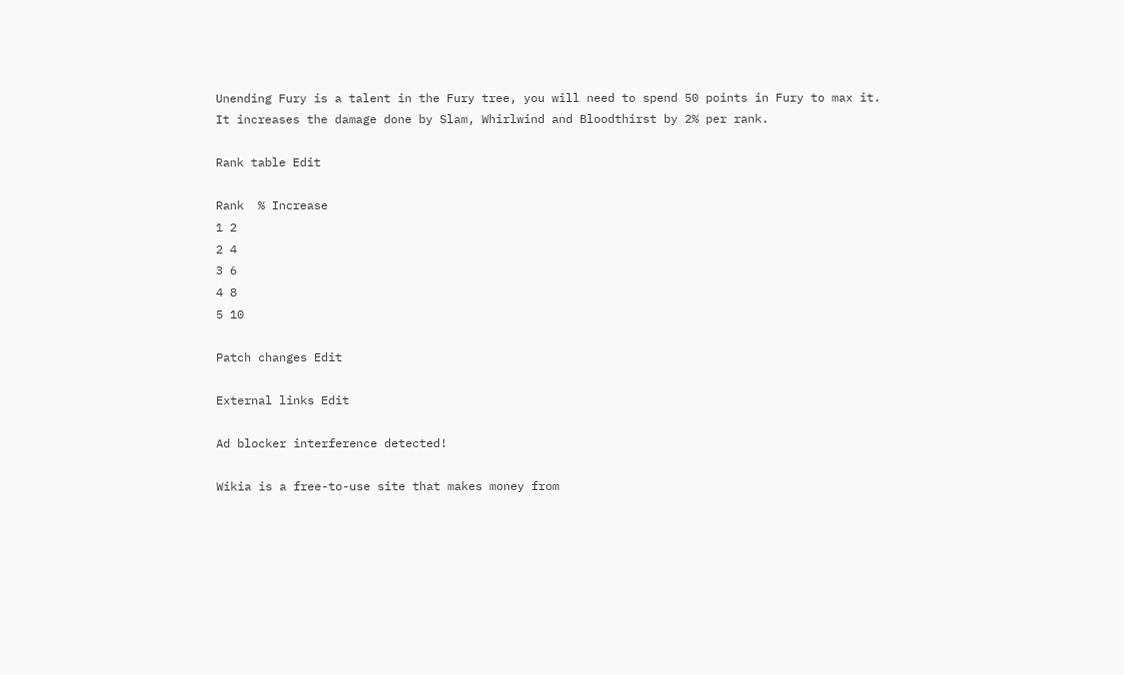Unending Fury is a talent in the Fury tree, you will need to spend 50 points in Fury to max it. It increases the damage done by Slam, Whirlwind and Bloodthirst by 2% per rank.

Rank table Edit

Rank  % Increase
1 2
2 4
3 6
4 8
5 10

Patch changes Edit

External links Edit

Ad blocker interference detected!

Wikia is a free-to-use site that makes money from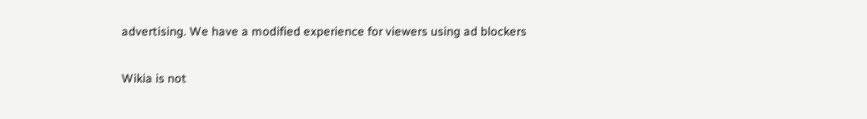advertising. We have a modified experience for viewers using ad blockers

Wikia is not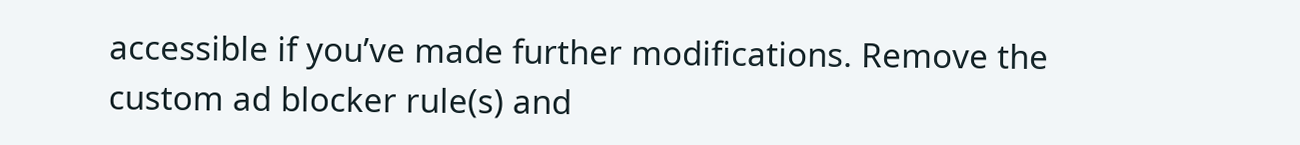accessible if you’ve made further modifications. Remove the custom ad blocker rule(s) and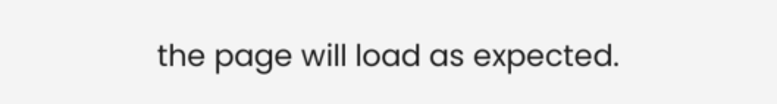the page will load as expected.